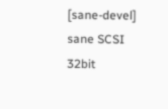[sane-devel] sane SCSI 32bit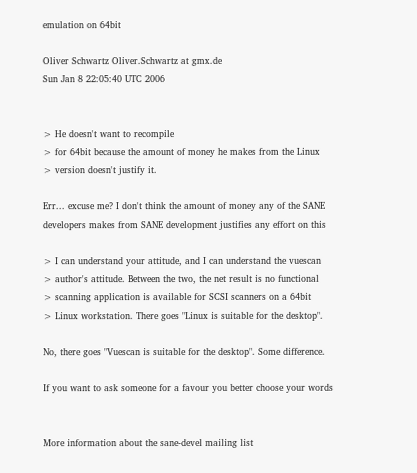emulation on 64bit

Oliver Schwartz Oliver.Schwartz at gmx.de
Sun Jan 8 22:05:40 UTC 2006


> He doesn't want to recompile
> for 64bit because the amount of money he makes from the Linux
> version doesn't justify it.

Err... excuse me? I don't think the amount of money any of the SANE
developers makes from SANE development justifies any effort on this

> I can understand your attitude, and I can understand the vuescan
> author's attitude. Between the two, the net result is no functional
> scanning application is available for SCSI scanners on a 64bit
> Linux workstation. There goes "Linux is suitable for the desktop".

No, there goes "Vuescan is suitable for the desktop". Some difference.

If you want to ask someone for a favour you better choose your words


More information about the sane-devel mailing list